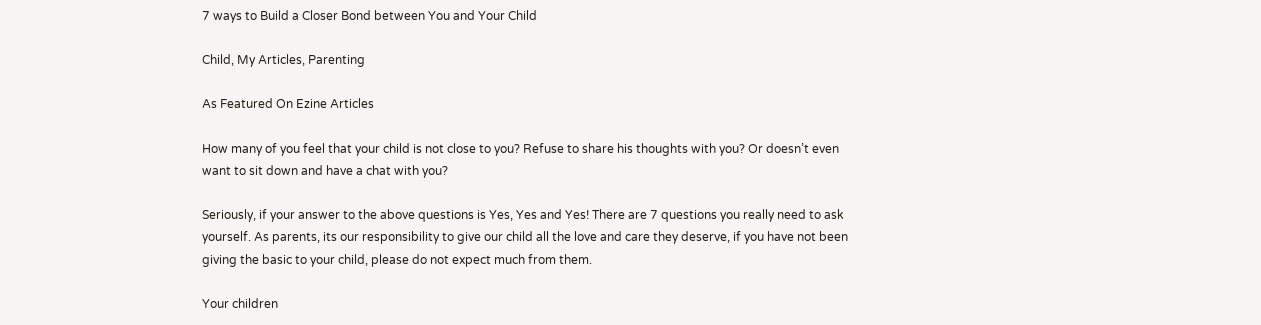7 ways to Build a Closer Bond between You and Your Child

Child, My Articles, Parenting

As Featured On Ezine Articles

How many of you feel that your child is not close to you? Refuse to share his thoughts with you? Or doesn’t even want to sit down and have a chat with you?

Seriously, if your answer to the above questions is Yes, Yes and Yes! There are 7 questions you really need to ask yourself. As parents, its our responsibility to give our child all the love and care they deserve, if you have not been giving the basic to your child, please do not expect much from them.

Your children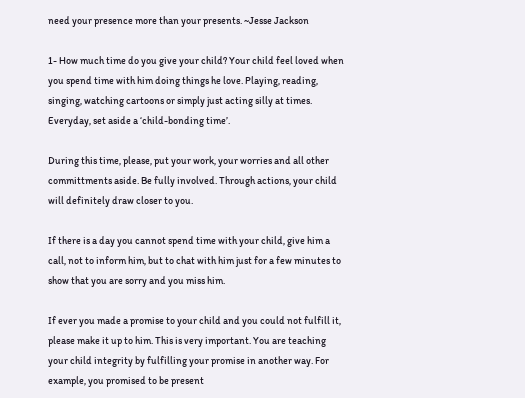need your presence more than your presents. ~Jesse Jackson

1- How much time do you give your child? Your child feel loved when you spend time with him doing things he love. Playing, reading, singing, watching cartoons or simply just acting silly at times. Everyday, set aside a ‘child-bonding time’.

During this time, please, put your work, your worries and all other committments aside. Be fully involved. Through actions, your child will definitely draw closer to you.

If there is a day you cannot spend time with your child, give him a call, not to inform him, but to chat with him just for a few minutes to show that you are sorry and you miss him.

If ever you made a promise to your child and you could not fulfill it, please make it up to him. This is very important. You are teaching your child integrity by fulfilling your promise in another way. For example, you promised to be present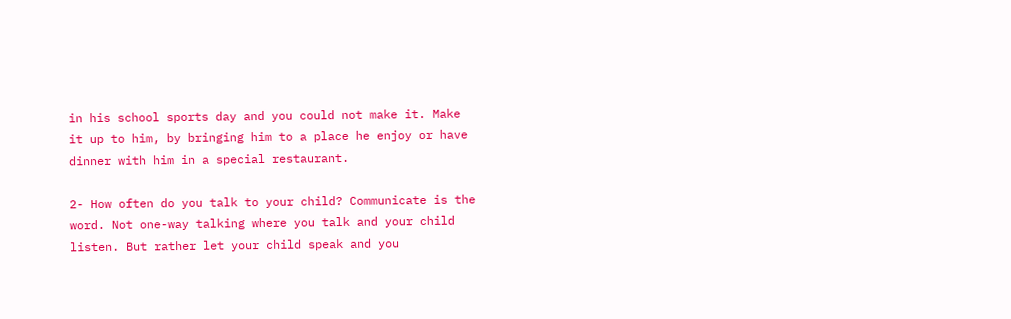in his school sports day and you could not make it. Make it up to him, by bringing him to a place he enjoy or have dinner with him in a special restaurant.

2- How often do you talk to your child? Communicate is the word. Not one-way talking where you talk and your child listen. But rather let your child speak and you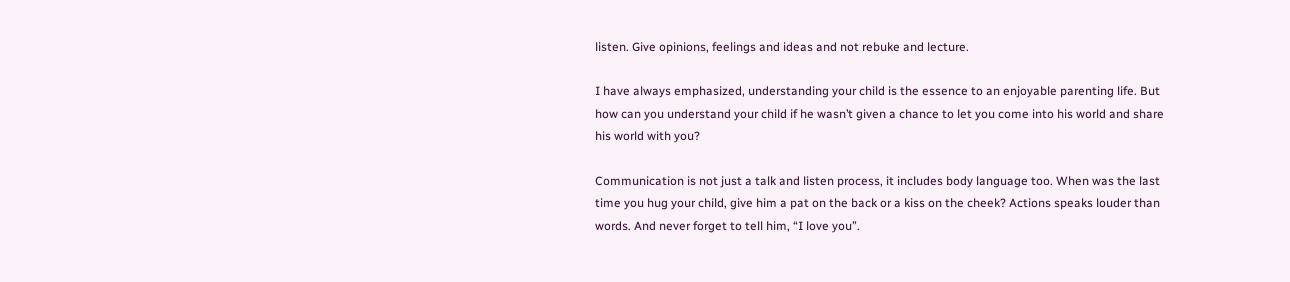listen. Give opinions, feelings and ideas and not rebuke and lecture.

I have always emphasized, understanding your child is the essence to an enjoyable parenting life. But how can you understand your child if he wasn’t given a chance to let you come into his world and share his world with you?

Communication is not just a talk and listen process, it includes body language too. When was the last time you hug your child, give him a pat on the back or a kiss on the cheek? Actions speaks louder than words. And never forget to tell him, “I love you”.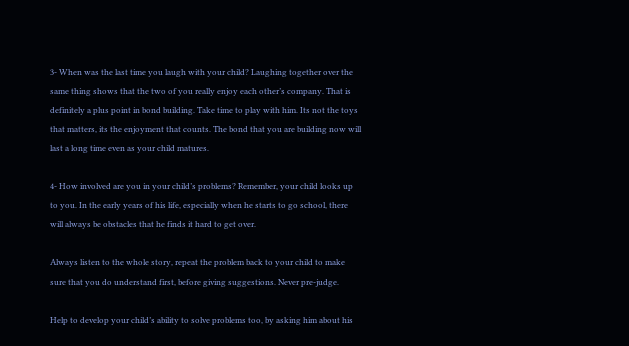3- When was the last time you laugh with your child? Laughing together over the same thing shows that the two of you really enjoy each other’s company. That is definitely a plus point in bond building. Take time to play with him. Its not the toys that matters, its the enjoyment that counts. The bond that you are building now will last a long time even as your child matures.

4- How involved are you in your child’s problems? Remember, your child looks up to you. In the early years of his life, especially when he starts to go school, there will always be obstacles that he finds it hard to get over.

Always listen to the whole story, repeat the problem back to your child to make sure that you do understand first, before giving suggestions. Never pre-judge.

Help to develop your child’s ability to solve problems too, by asking him about his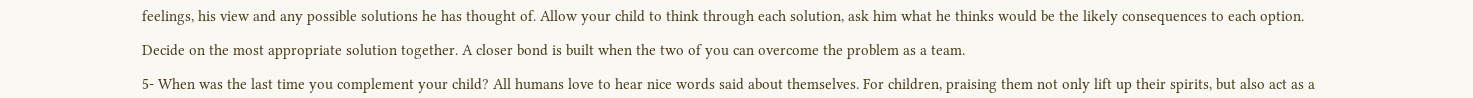feelings, his view and any possible solutions he has thought of. Allow your child to think through each solution, ask him what he thinks would be the likely consequences to each option.

Decide on the most appropriate solution together. A closer bond is built when the two of you can overcome the problem as a team.

5- When was the last time you complement your child? All humans love to hear nice words said about themselves. For children, praising them not only lift up their spirits, but also act as a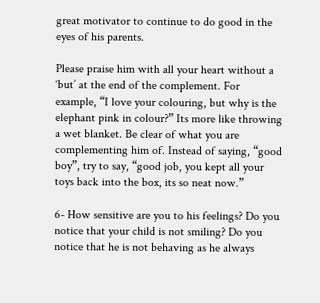great motivator to continue to do good in the eyes of his parents.

Please praise him with all your heart without a ‘but’ at the end of the complement. For example, “I love your colouring, but why is the elephant pink in colour?” Its more like throwing a wet blanket. Be clear of what you are complementing him of. Instead of saying, “good boy”, try to say, “good job, you kept all your toys back into the box, its so neat now.”

6- How sensitive are you to his feelings? Do you notice that your child is not smiling? Do you notice that he is not behaving as he always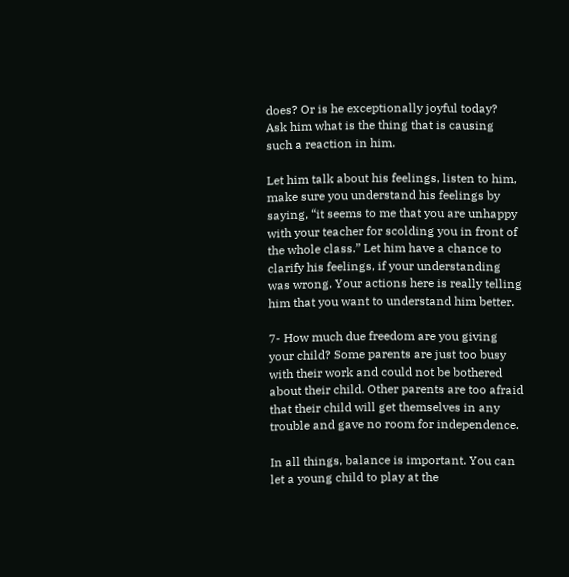does? Or is he exceptionally joyful today? Ask him what is the thing that is causing such a reaction in him.

Let him talk about his feelings, listen to him, make sure you understand his feelings by saying, “it seems to me that you are unhappy with your teacher for scolding you in front of the whole class.” Let him have a chance to clarify his feelings, if your understanding was wrong. Your actions here is really telling him that you want to understand him better.

7- How much due freedom are you giving your child? Some parents are just too busy with their work and could not be bothered about their child. Other parents are too afraid that their child will get themselves in any trouble and gave no room for independence.

In all things, balance is important. You can let a young child to play at the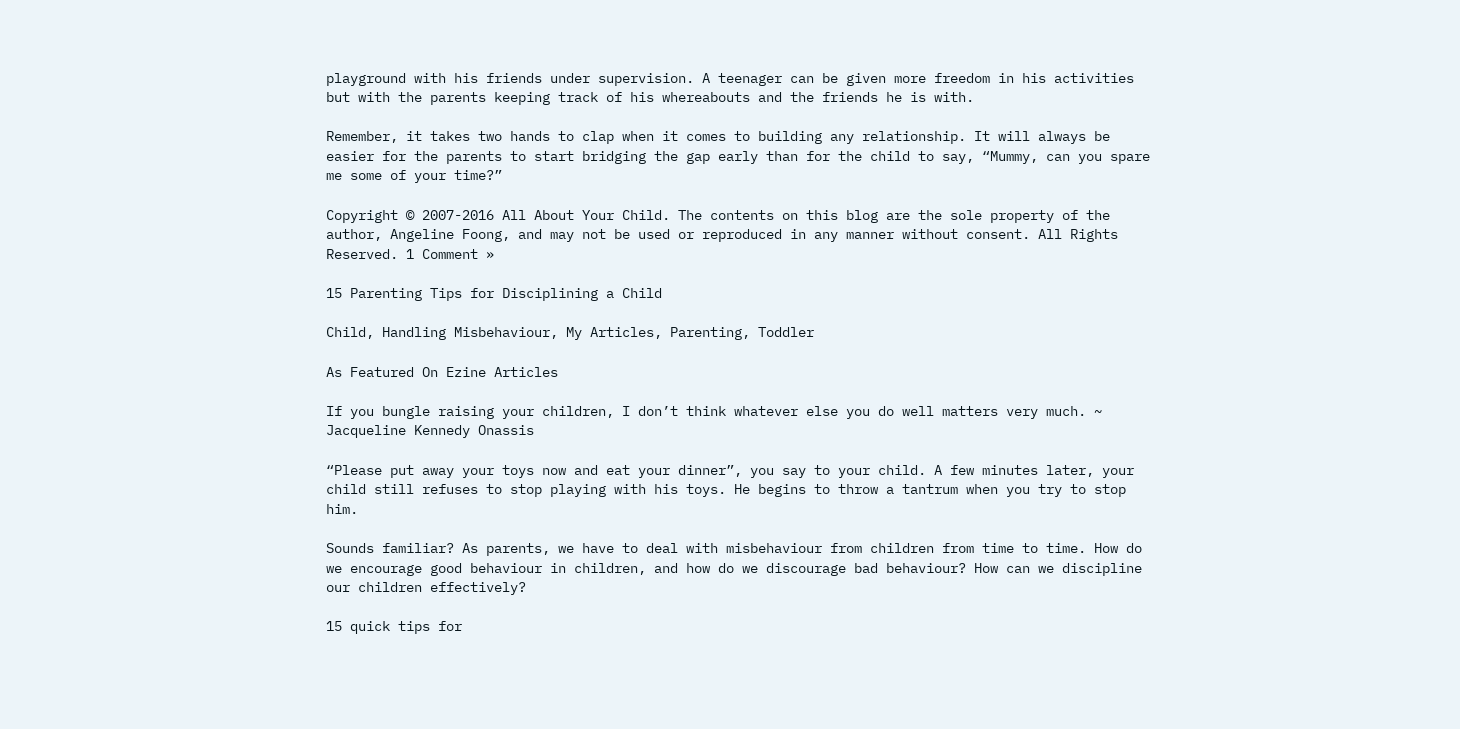playground with his friends under supervision. A teenager can be given more freedom in his activities but with the parents keeping track of his whereabouts and the friends he is with.

Remember, it takes two hands to clap when it comes to building any relationship. It will always be easier for the parents to start bridging the gap early than for the child to say, “Mummy, can you spare me some of your time?”

Copyright © 2007-2016 All About Your Child. The contents on this blog are the sole property of the author, Angeline Foong, and may not be used or reproduced in any manner without consent. All Rights Reserved. 1 Comment »

15 Parenting Tips for Disciplining a Child

Child, Handling Misbehaviour, My Articles, Parenting, Toddler

As Featured On Ezine Articles

If you bungle raising your children, I don’t think whatever else you do well matters very much. ~ Jacqueline Kennedy Onassis

“Please put away your toys now and eat your dinner”, you say to your child. A few minutes later, your child still refuses to stop playing with his toys. He begins to throw a tantrum when you try to stop him.

Sounds familiar? As parents, we have to deal with misbehaviour from children from time to time. How do we encourage good behaviour in children, and how do we discourage bad behaviour? How can we discipline our children effectively?

15 quick tips for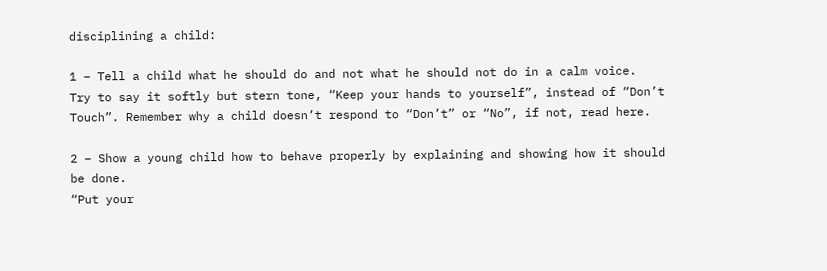disciplining a child:

1 – Tell a child what he should do and not what he should not do in a calm voice.
Try to say it softly but stern tone, “Keep your hands to yourself”, instead of “Don’t Touch”. Remember why a child doesn’t respond to “Don’t” or “No”, if not, read here.

2 – Show a young child how to behave properly by explaining and showing how it should be done.
“Put your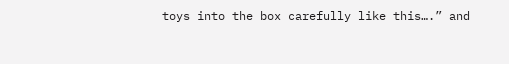toys into the box carefully like this….” and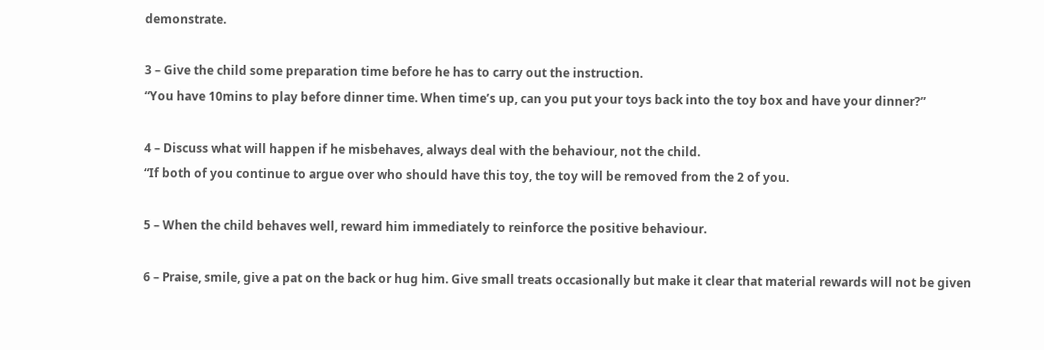demonstrate.

3 – Give the child some preparation time before he has to carry out the instruction.
“You have 10mins to play before dinner time. When time’s up, can you put your toys back into the toy box and have your dinner?”

4 – Discuss what will happen if he misbehaves, always deal with the behaviour, not the child.
“If both of you continue to argue over who should have this toy, the toy will be removed from the 2 of you.

5 – When the child behaves well, reward him immediately to reinforce the positive behaviour.

6 – Praise, smile, give a pat on the back or hug him. Give small treats occasionally but make it clear that material rewards will not be given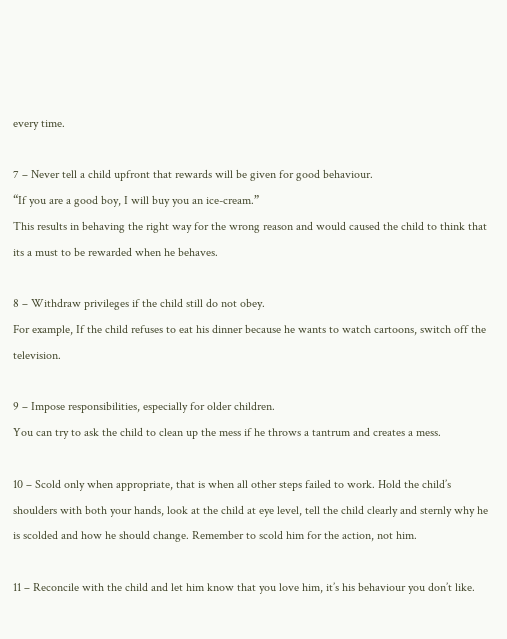every time.

7 – Never tell a child upfront that rewards will be given for good behaviour.
“If you are a good boy, I will buy you an ice-cream.”
This results in behaving the right way for the wrong reason and would caused the child to think that its a must to be rewarded when he behaves.

8 – Withdraw privileges if the child still do not obey.
For example, If the child refuses to eat his dinner because he wants to watch cartoons, switch off the television.

9 – Impose responsibilities, especially for older children.
You can try to ask the child to clean up the mess if he throws a tantrum and creates a mess.

10 – Scold only when appropriate, that is when all other steps failed to work. Hold the child’s shoulders with both your hands, look at the child at eye level, tell the child clearly and sternly why he is scolded and how he should change. Remember to scold him for the action, not him.

11 – Reconcile with the child and let him know that you love him, it’s his behaviour you don’t like.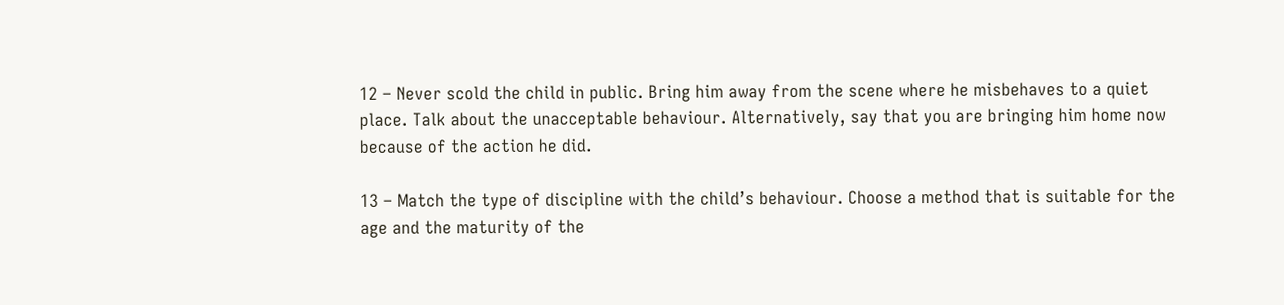12 – Never scold the child in public. Bring him away from the scene where he misbehaves to a quiet place. Talk about the unacceptable behaviour. Alternatively, say that you are bringing him home now because of the action he did.

13 – Match the type of discipline with the child’s behaviour. Choose a method that is suitable for the age and the maturity of the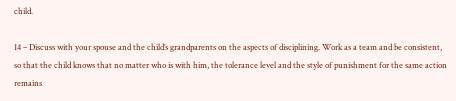child.

14 – Discuss with your spouse and the child’s grandparents on the aspects of disciplining. Work as a team and be consistent, so that the child knows that no matter who is with him, the tolerance level and the style of punishment for the same action remains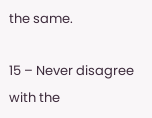the same.

15 – Never disagree with the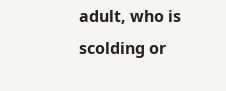adult, who is scolding or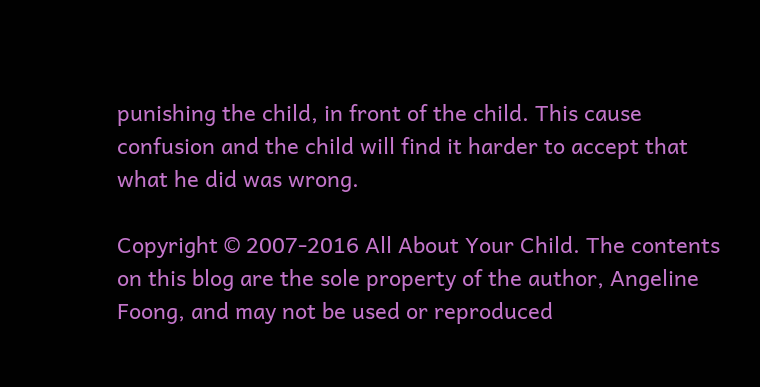punishing the child, in front of the child. This cause confusion and the child will find it harder to accept that what he did was wrong.

Copyright © 2007-2016 All About Your Child. The contents on this blog are the sole property of the author, Angeline Foong, and may not be used or reproduced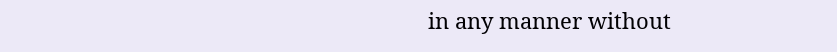in any manner without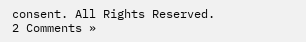consent. All Rights Reserved. 2 Comments »